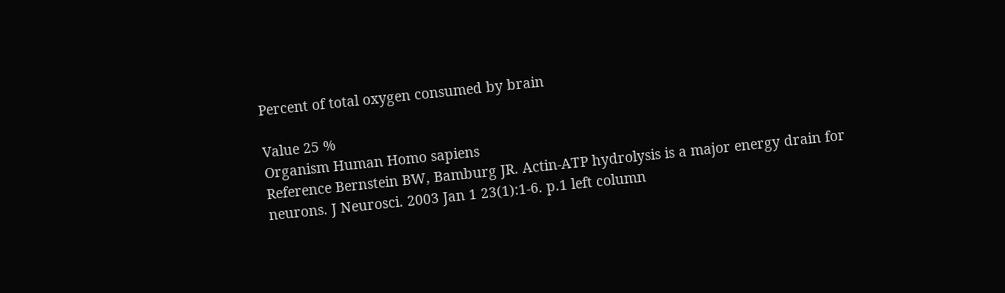Percent of total oxygen consumed by brain

Value 25 %
Organism Human Homo sapiens
Reference Bernstein BW, Bamburg JR. Actin-ATP hydrolysis is a major energy drain for neurons. J Neurosci. 2003 Jan 1 23(1):1-6. p.1 left column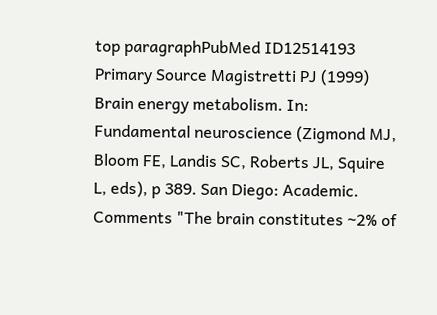top paragraphPubMed ID12514193
Primary Source Magistretti PJ (1999) Brain energy metabolism. In: Fundamental neuroscience (Zigmond MJ, Bloom FE, Landis SC, Roberts JL, Squire L, eds), p 389. San Diego: Academic.
Comments "The brain constitutes ~2% of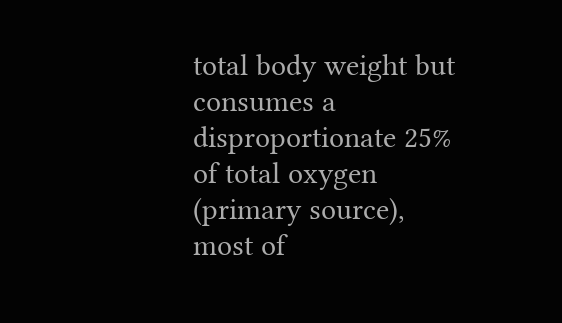total body weight but consumes a disproportionate 25% of total oxygen (primary source), most of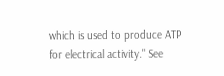which is used to produce ATP for electrical activity." See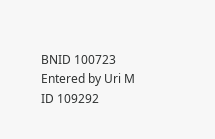BNID 100723
Entered by Uri M
ID 109292